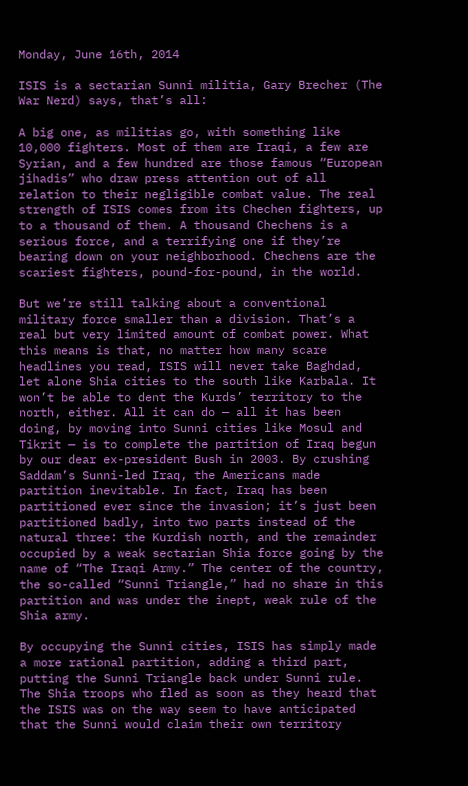Monday, June 16th, 2014

ISIS is a sectarian Sunni militia, Gary Brecher (The War Nerd) says, that’s all:

A big one, as militias go, with something like 10,000 fighters. Most of them are Iraqi, a few are Syrian, and a few hundred are those famous “European jihadis” who draw press attention out of all relation to their negligible combat value. The real strength of ISIS comes from its Chechen fighters, up to a thousand of them. A thousand Chechens is a serious force, and a terrifying one if they’re bearing down on your neighborhood. Chechens are the scariest fighters, pound-for-pound, in the world.

But we’re still talking about a conventional military force smaller than a division. That’s a real but very limited amount of combat power. What this means is that, no matter how many scare headlines you read, ISIS will never take Baghdad, let alone Shia cities to the south like Karbala. It won’t be able to dent the Kurds’ territory to the north, either. All it can do — all it has been doing, by moving into Sunni cities like Mosul and Tikrit — is to complete the partition of Iraq begun by our dear ex-president Bush in 2003. By crushing Saddam’s Sunni-led Iraq, the Americans made partition inevitable. In fact, Iraq has been partitioned ever since the invasion; it’s just been partitioned badly, into two parts instead of the natural three: the Kurdish north, and the remainder occupied by a weak sectarian Shia force going by the name of “The Iraqi Army.” The center of the country, the so-called “Sunni Triangle,” had no share in this partition and was under the inept, weak rule of the Shia army.

By occupying the Sunni cities, ISIS has simply made a more rational partition, adding a third part, putting the Sunni Triangle back under Sunni rule. The Shia troops who fled as soon as they heard that the ISIS was on the way seem to have anticipated that the Sunni would claim their own territory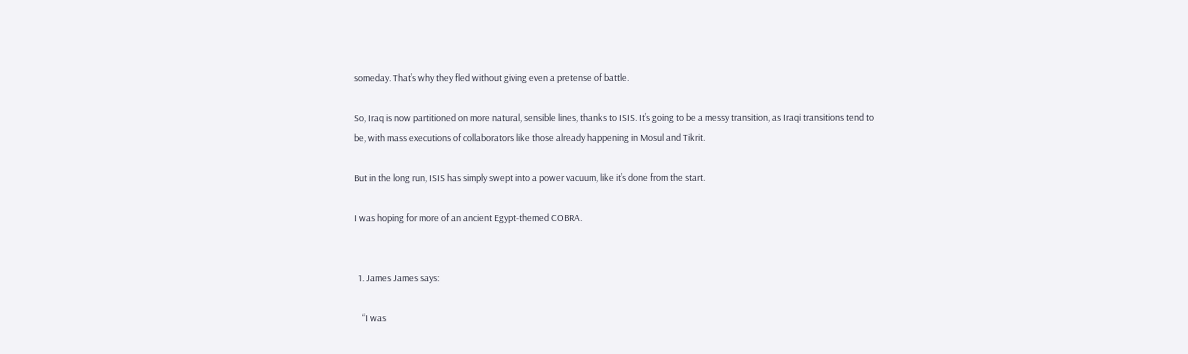someday. That’s why they fled without giving even a pretense of battle.

So, Iraq is now partitioned on more natural, sensible lines, thanks to ISIS. It’s going to be a messy transition, as Iraqi transitions tend to be, with mass executions of collaborators like those already happening in Mosul and Tikrit.

But in the long run, ISIS has simply swept into a power vacuum, like it’s done from the start.

I was hoping for more of an ancient Egypt-themed COBRA.


  1. James James says:

    “I was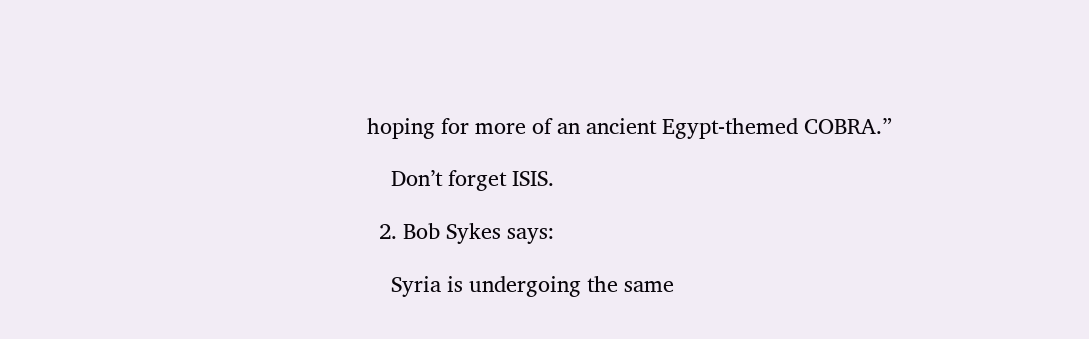hoping for more of an ancient Egypt-themed COBRA.”

    Don’t forget ISIS.

  2. Bob Sykes says:

    Syria is undergoing the same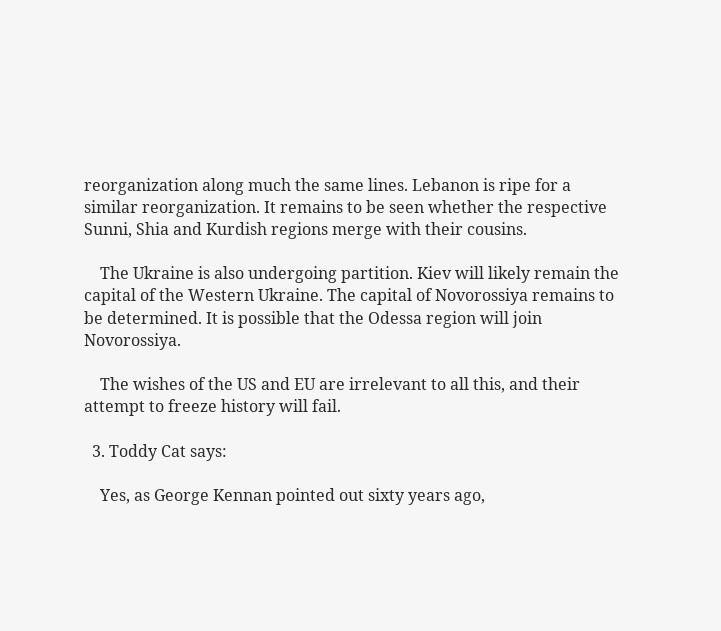reorganization along much the same lines. Lebanon is ripe for a similar reorganization. It remains to be seen whether the respective Sunni, Shia and Kurdish regions merge with their cousins.

    The Ukraine is also undergoing partition. Kiev will likely remain the capital of the Western Ukraine. The capital of Novorossiya remains to be determined. It is possible that the Odessa region will join Novorossiya.

    The wishes of the US and EU are irrelevant to all this, and their attempt to freeze history will fail.

  3. Toddy Cat says:

    Yes, as George Kennan pointed out sixty years ago,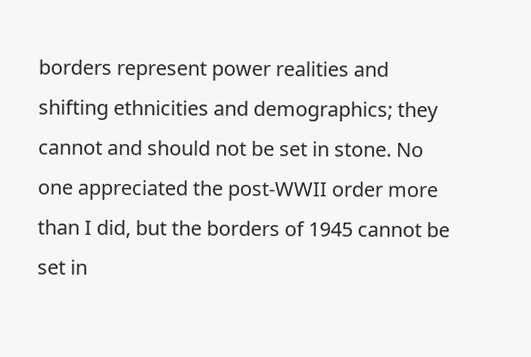borders represent power realities and shifting ethnicities and demographics; they cannot and should not be set in stone. No one appreciated the post-WWII order more than I did, but the borders of 1945 cannot be set in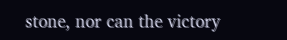stone, nor can the victory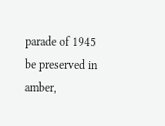parade of 1945 be preserved in amber,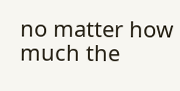no matter how much the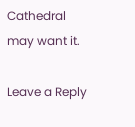Cathedral may want it.

Leave a Reply